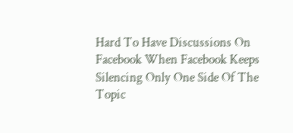Hard To Have Discussions On Facebook When Facebook Keeps Silencing Only One Side Of The Topic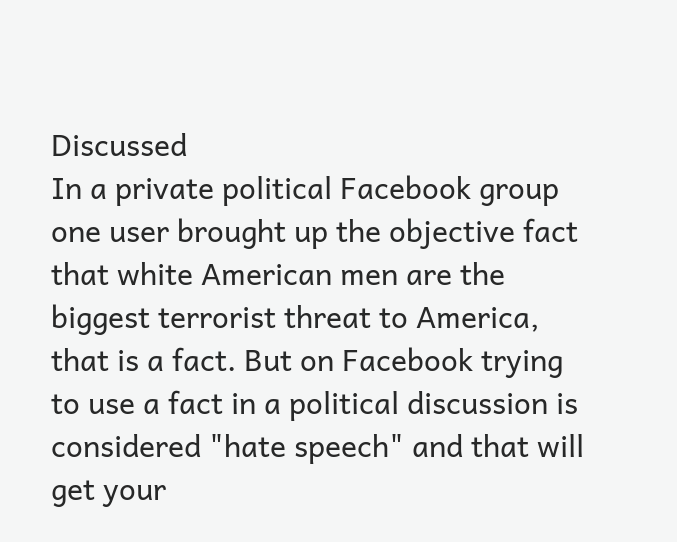Discussed
In a private political Facebook group one user brought up the objective fact that white American men are the biggest terrorist threat to America, that is a fact. But on Facebook trying to use a fact in a political discussion is considered "hate speech" and that will get your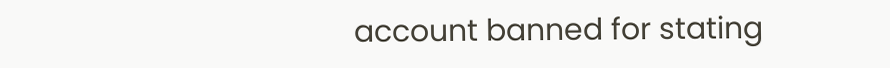account banned for stating